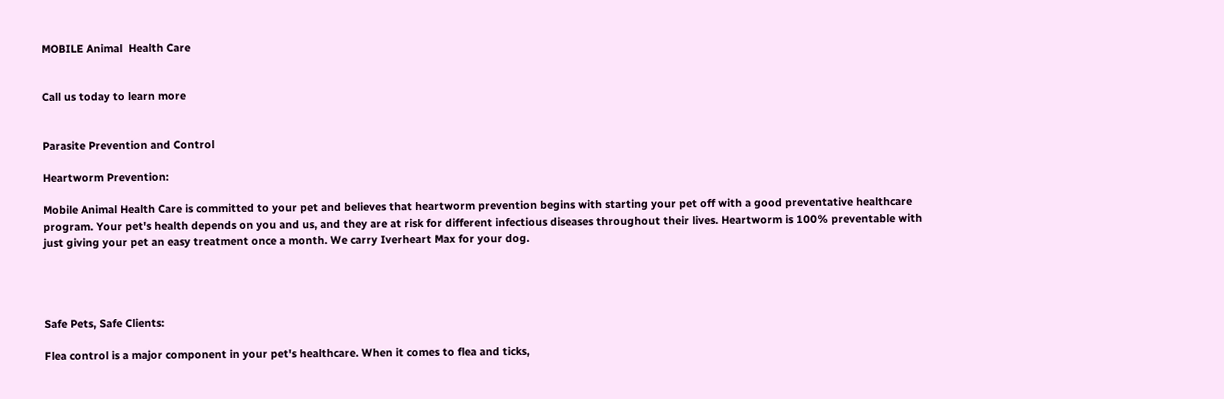MOBILE Animal  Health Care


Call us today to learn more


Parasite Prevention and Control

Heartworm Prevention:

Mobile Animal Health Care is committed to your pet and believes that heartworm prevention begins with starting your pet off with a good preventative healthcare program. Your pet's health depends on you and us, and they are at risk for different infectious diseases throughout their lives. Heartworm is 100% preventable with just giving your pet an easy treatment once a month. We carry Iverheart Max for your dog.




Safe Pets, Safe Clients:

Flea control is a major component in your pet's healthcare. When it comes to flea and ticks,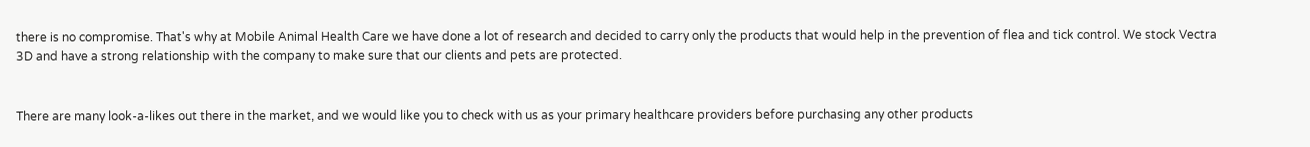there is no compromise. That's why at Mobile Animal Health Care we have done a lot of research and decided to carry only the products that would help in the prevention of flea and tick control. We stock Vectra 3D and have a strong relationship with the company to make sure that our clients and pets are protected.


There are many look-a-likes out there in the market, and we would like you to check with us as your primary healthcare providers before purchasing any other products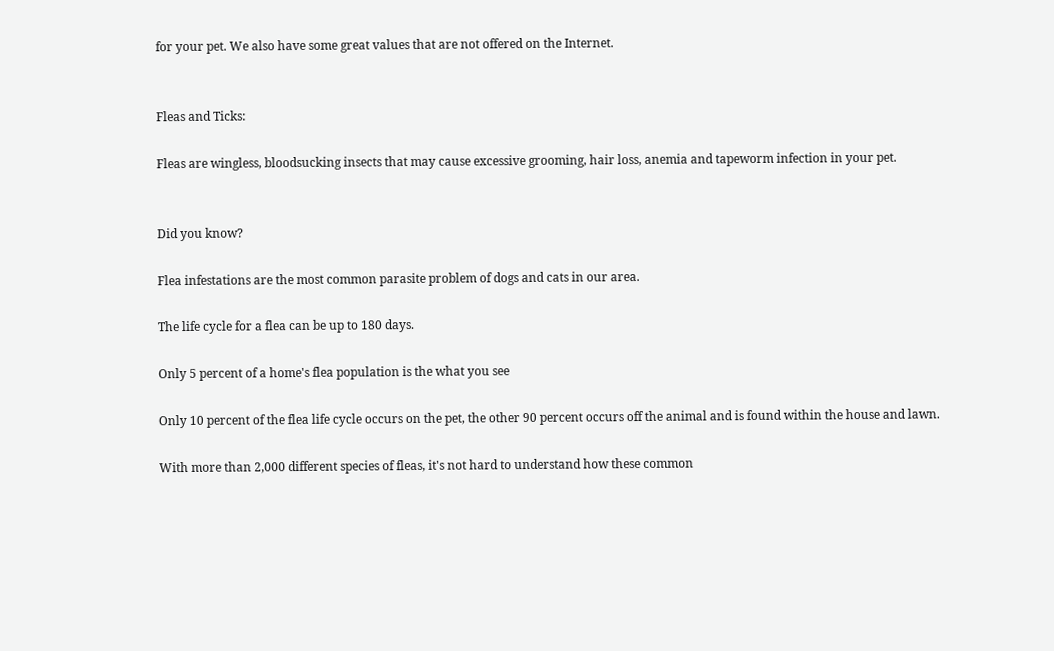for your pet. We also have some great values that are not offered on the Internet.


Fleas and Ticks:

Fleas are wingless, bloodsucking insects that may cause excessive grooming, hair loss, anemia and tapeworm infection in your pet.


Did you know?

Flea infestations are the most common parasite problem of dogs and cats in our area.

The life cycle for a flea can be up to 180 days.

Only 5 percent of a home's flea population is the what you see

Only 10 percent of the flea life cycle occurs on the pet, the other 90 percent occurs off the animal and is found within the house and lawn.

With more than 2,000 different species of fleas, it's not hard to understand how these common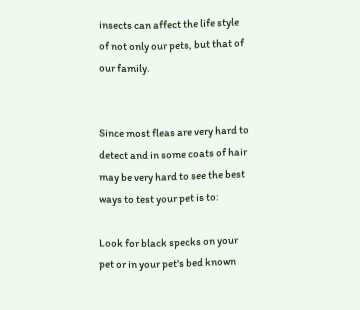insects can affect the life style of not only our pets, but that of our family.


Since most fleas are very hard to detect and in some coats of hair may be very hard to see the best ways to test your pet is to:

Look for black specks on your pet or in your pet's bed known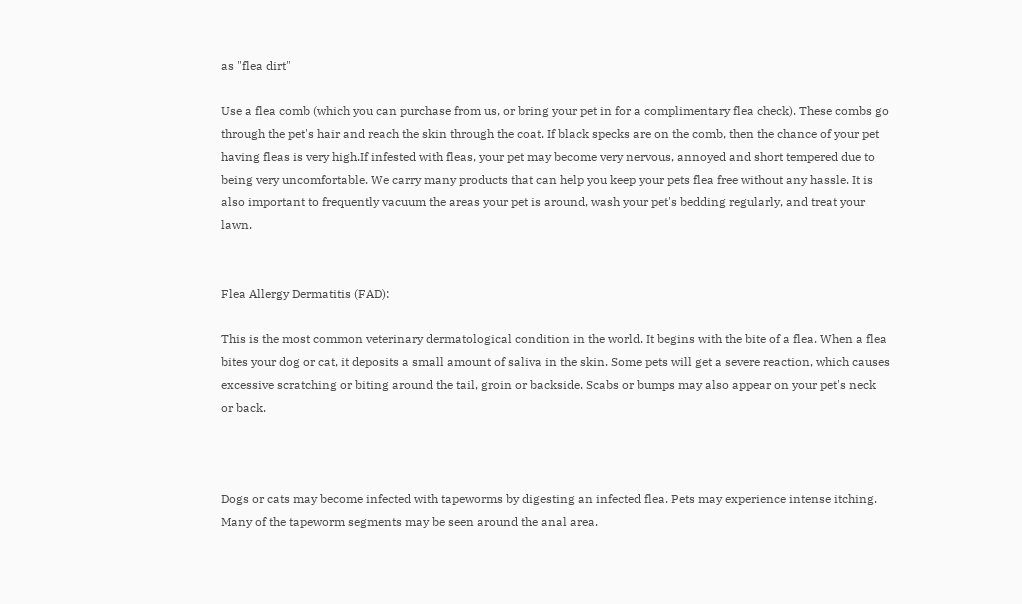as "flea dirt"

Use a flea comb (which you can purchase from us, or bring your pet in for a complimentary flea check). These combs go through the pet's hair and reach the skin through the coat. If black specks are on the comb, then the chance of your pet having fleas is very high.If infested with fleas, your pet may become very nervous, annoyed and short tempered due to being very uncomfortable. We carry many products that can help you keep your pets flea free without any hassle. It is also important to frequently vacuum the areas your pet is around, wash your pet's bedding regularly, and treat your lawn.


Flea Allergy Dermatitis (FAD):

This is the most common veterinary dermatological condition in the world. It begins with the bite of a flea. When a flea bites your dog or cat, it deposits a small amount of saliva in the skin. Some pets will get a severe reaction, which causes excessive scratching or biting around the tail, groin or backside. Scabs or bumps may also appear on your pet's neck or back.



Dogs or cats may become infected with tapeworms by digesting an infected flea. Pets may experience intense itching. Many of the tapeworm segments may be seen around the anal area.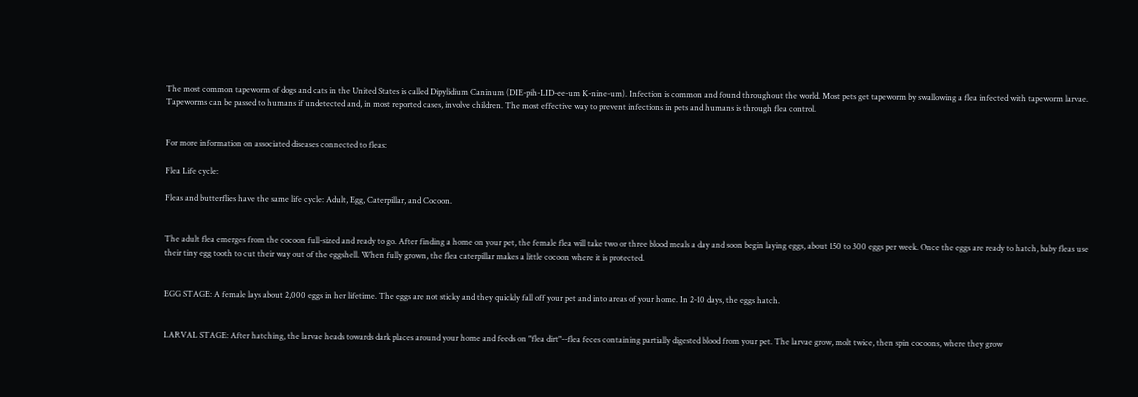The most common tapeworm of dogs and cats in the United States is called Dipylidium Caninum (DIE-pih-LID-ee-um K-nine-um). Infection is common and found throughout the world. Most pets get tapeworm by swallowing a flea infected with tapeworm larvae. Tapeworms can be passed to humans if undetected and, in most reported cases, involve children. The most effective way to prevent infections in pets and humans is through flea control.


For more information on associated diseases connected to fleas:

Flea Life cycle:

Fleas and butterflies have the same life cycle: Adult, Egg, Caterpillar, and Cocoon.


The adult flea emerges from the cocoon full-sized and ready to go. After finding a home on your pet, the female flea will take two or three blood meals a day and soon begin laying eggs, about 150 to 300 eggs per week. Once the eggs are ready to hatch, baby fleas use their tiny egg tooth to cut their way out of the eggshell. When fully grown, the flea caterpillar makes a little cocoon where it is protected.


EGG STAGE: A female lays about 2,000 eggs in her lifetime. The eggs are not sticky and they quickly fall off your pet and into areas of your home. In 2-10 days, the eggs hatch.


LARVAL STAGE: After hatching, the larvae heads towards dark places around your home and feeds on "flea dirt"--flea feces containing partially digested blood from your pet. The larvae grow, molt twice, then spin cocoons, where they grow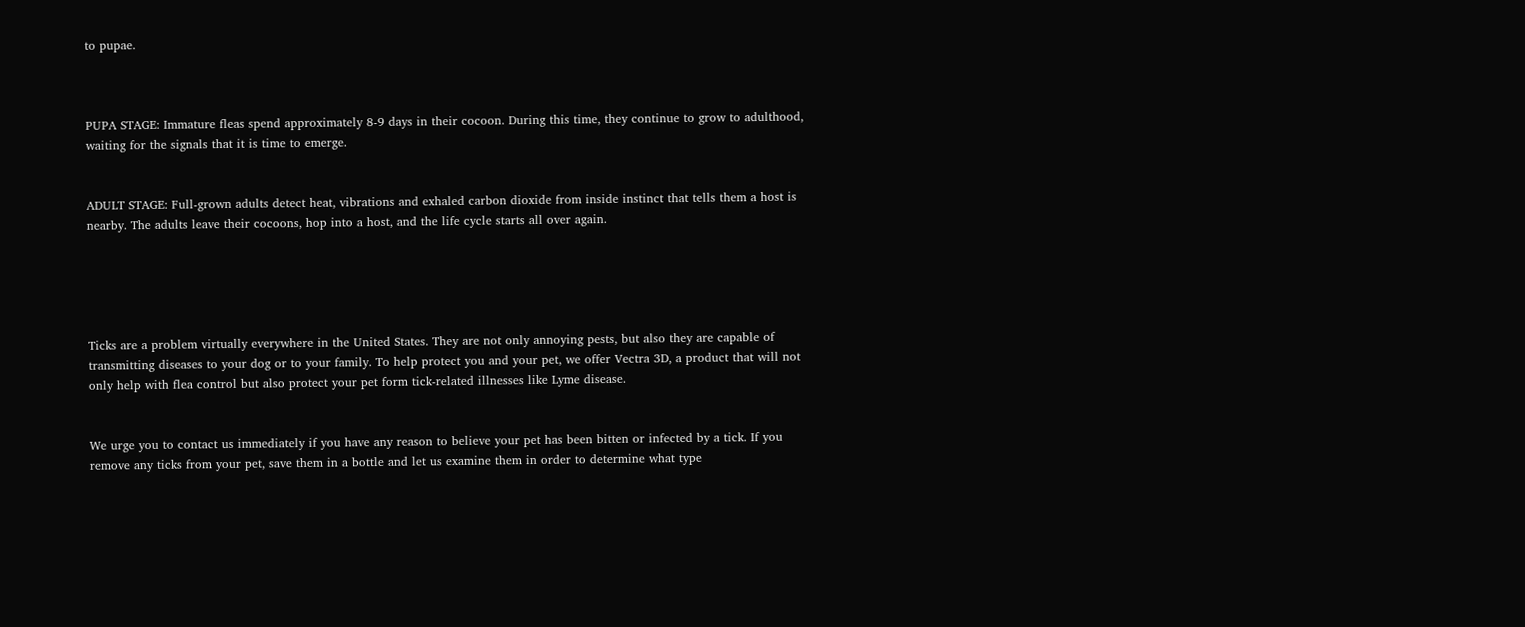to pupae.



PUPA STAGE: Immature fleas spend approximately 8-9 days in their cocoon. During this time, they continue to grow to adulthood, waiting for the signals that it is time to emerge.


ADULT STAGE: Full-grown adults detect heat, vibrations and exhaled carbon dioxide from inside instinct that tells them a host is nearby. The adults leave their cocoons, hop into a host, and the life cycle starts all over again.





Ticks are a problem virtually everywhere in the United States. They are not only annoying pests, but also they are capable of transmitting diseases to your dog or to your family. To help protect you and your pet, we offer Vectra 3D, a product that will not only help with flea control but also protect your pet form tick-related illnesses like Lyme disease.


We urge you to contact us immediately if you have any reason to believe your pet has been bitten or infected by a tick. If you remove any ticks from your pet, save them in a bottle and let us examine them in order to determine what type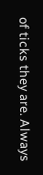of ticks they are. Always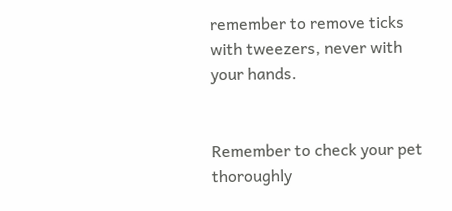remember to remove ticks with tweezers, never with your hands.


Remember to check your pet thoroughly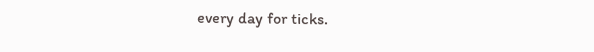every day for ticks.